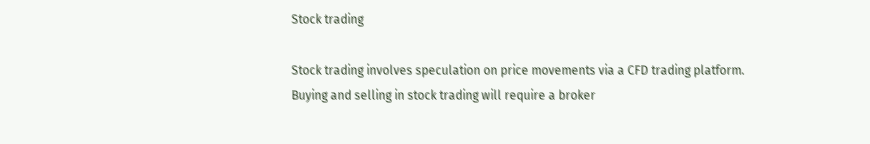Stock trading

Stock trading involves speculation on price movements via a CFD trading platform. Buying and selling in stock trading will require a broker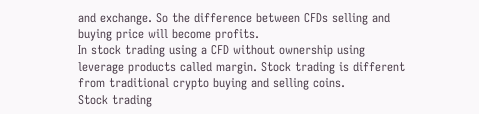and exchange. So the difference between CFDs selling and buying price will become profits.
In stock trading using a CFD without ownership using leverage products called margin. Stock trading is different from traditional crypto buying and selling coins.
Stock trading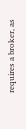requires a broker, as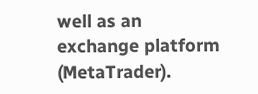well as an exchange platform (MetaTrader).